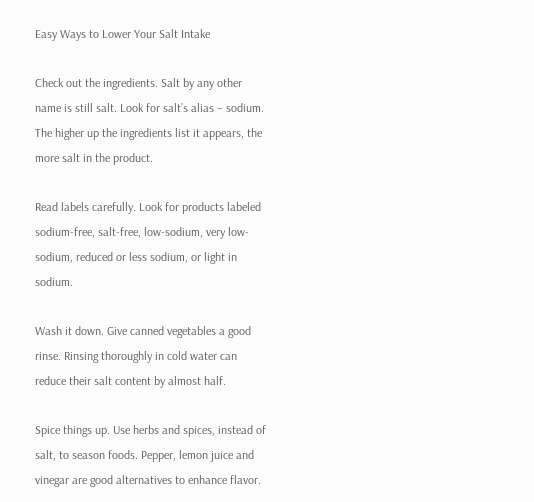Easy Ways to Lower Your Salt Intake

Check out the ingredients. Salt by any other name is still salt. Look for salt’s alias – sodium. The higher up the ingredients list it appears, the more salt in the product.

Read labels carefully. Look for products labeled sodium-free, salt-free, low-sodium, very low-sodium, reduced or less sodium, or light in sodium.

Wash it down. Give canned vegetables a good rinse. Rinsing thoroughly in cold water can reduce their salt content by almost half.

Spice things up. Use herbs and spices, instead of salt, to season foods. Pepper, lemon juice and vinegar are good alternatives to enhance flavor.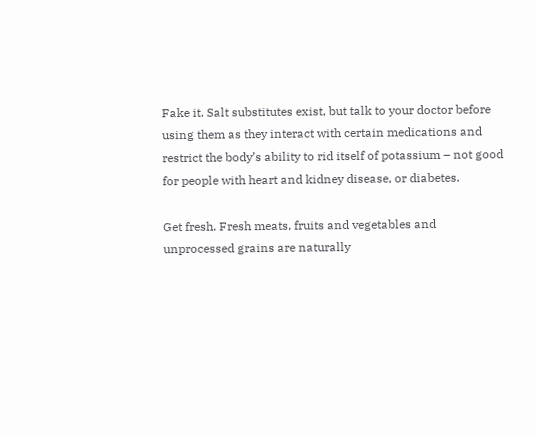Fake it. Salt substitutes exist, but talk to your doctor before using them as they interact with certain medications and restrict the body’s ability to rid itself of potassium – not good for people with heart and kidney disease, or diabetes.

Get fresh. Fresh meats, fruits and vegetables and unprocessed grains are naturally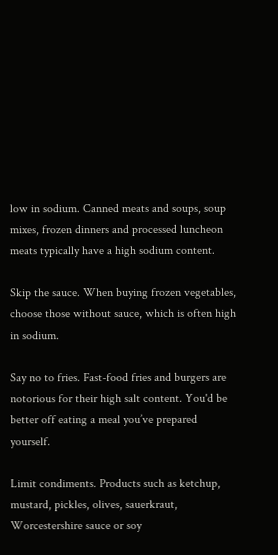low in sodium. Canned meats and soups, soup mixes, frozen dinners and processed luncheon meats typically have a high sodium content.

Skip the sauce. When buying frozen vegetables, choose those without sauce, which is often high in sodium.

Say no to fries. Fast-food fries and burgers are notorious for their high salt content. You'd be better off eating a meal you’ve prepared yourself.

Limit condiments. Products such as ketchup, mustard, pickles, olives, sauerkraut, Worcestershire sauce or soy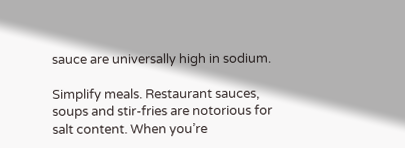sauce are universally high in sodium.

Simplify meals. Restaurant sauces, soups and stir-fries are notorious for salt content. When you’re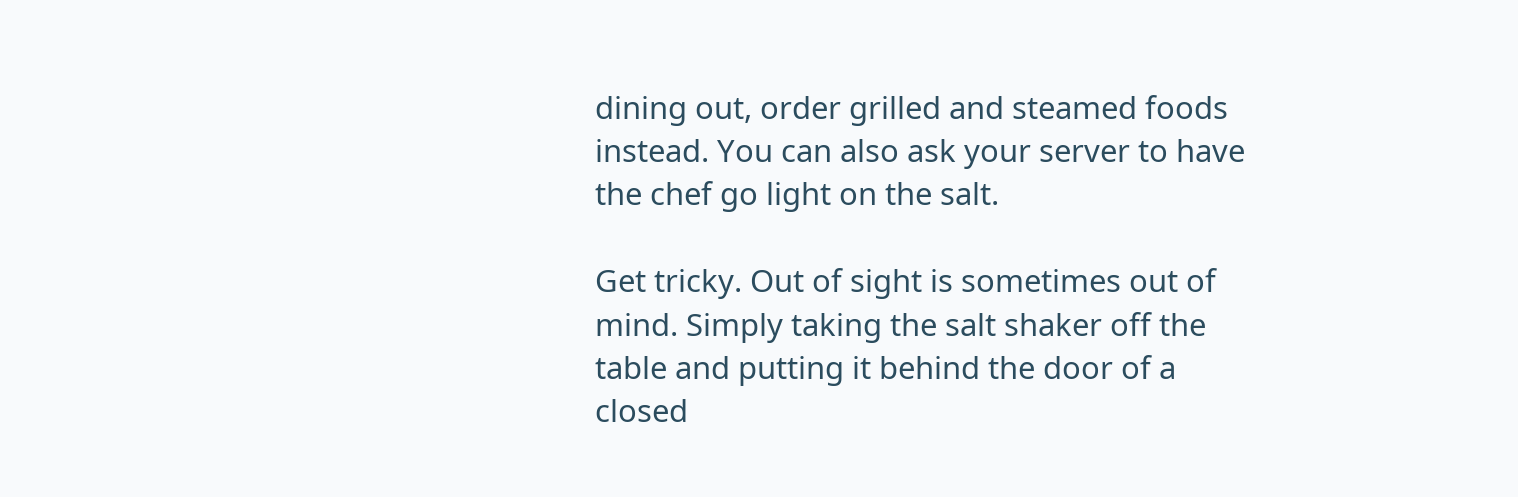dining out, order grilled and steamed foods instead. You can also ask your server to have the chef go light on the salt.

Get tricky. Out of sight is sometimes out of mind. Simply taking the salt shaker off the table and putting it behind the door of a closed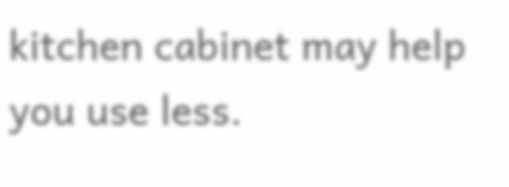kitchen cabinet may help you use less.